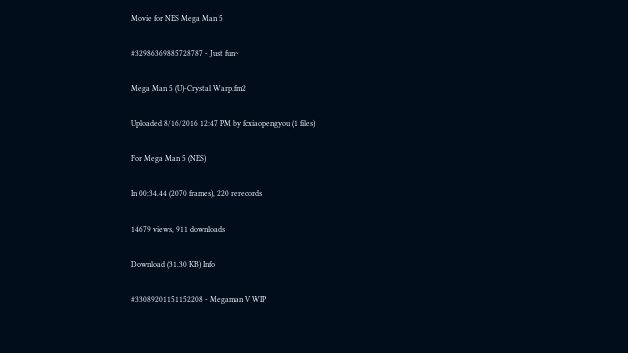Movie for NES Mega Man 5

#32986369885728787 - Just fun~

Mega Man 5 (U)-Crystal Warp.fm2

Uploaded 8/16/2016 12:47 PM by fcxiaopengyou (1 files)

For Mega Man 5 (NES)

In 00:34.44 (2070 frames), 220 rerecords

14679 views, 911 downloads

Download (31.30 KB) Info

#33089201151152208 - Megaman V WIP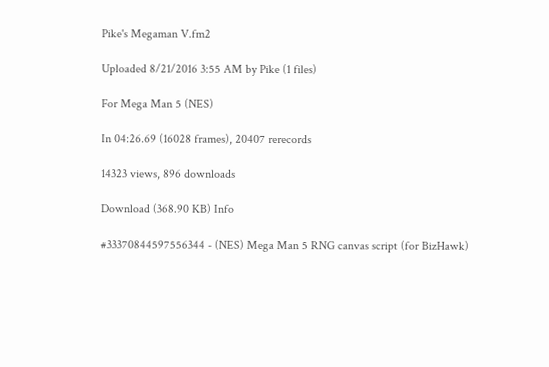Pike's Megaman V.fm2

Uploaded 8/21/2016 3:55 AM by Pike (1 files)

For Mega Man 5 (NES)

In 04:26.69 (16028 frames), 20407 rerecords

14323 views, 896 downloads

Download (368.90 KB) Info

#33370844597556344 - (NES) Mega Man 5 RNG canvas script (for BizHawk)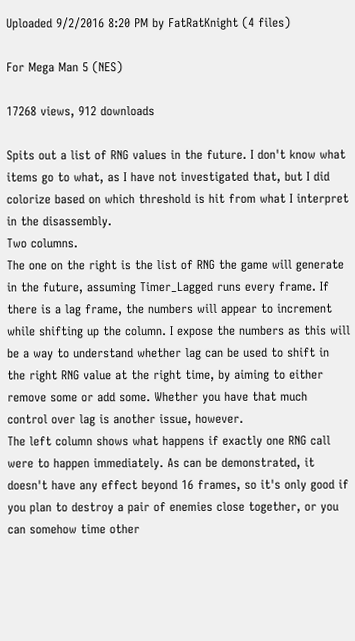Uploaded 9/2/2016 8:20 PM by FatRatKnight (4 files)

For Mega Man 5 (NES)

17268 views, 912 downloads

Spits out a list of RNG values in the future. I don't know what items go to what, as I have not investigated that, but I did colorize based on which threshold is hit from what I interpret in the disassembly.
Two columns.
The one on the right is the list of RNG the game will generate in the future, assuming Timer_Lagged runs every frame. If there is a lag frame, the numbers will appear to increment while shifting up the column. I expose the numbers as this will be a way to understand whether lag can be used to shift in the right RNG value at the right time, by aiming to either remove some or add some. Whether you have that much control over lag is another issue, however.
The left column shows what happens if exactly one RNG call were to happen immediately. As can be demonstrated, it doesn't have any effect beyond 16 frames, so it's only good if you plan to destroy a pair of enemies close together, or you can somehow time other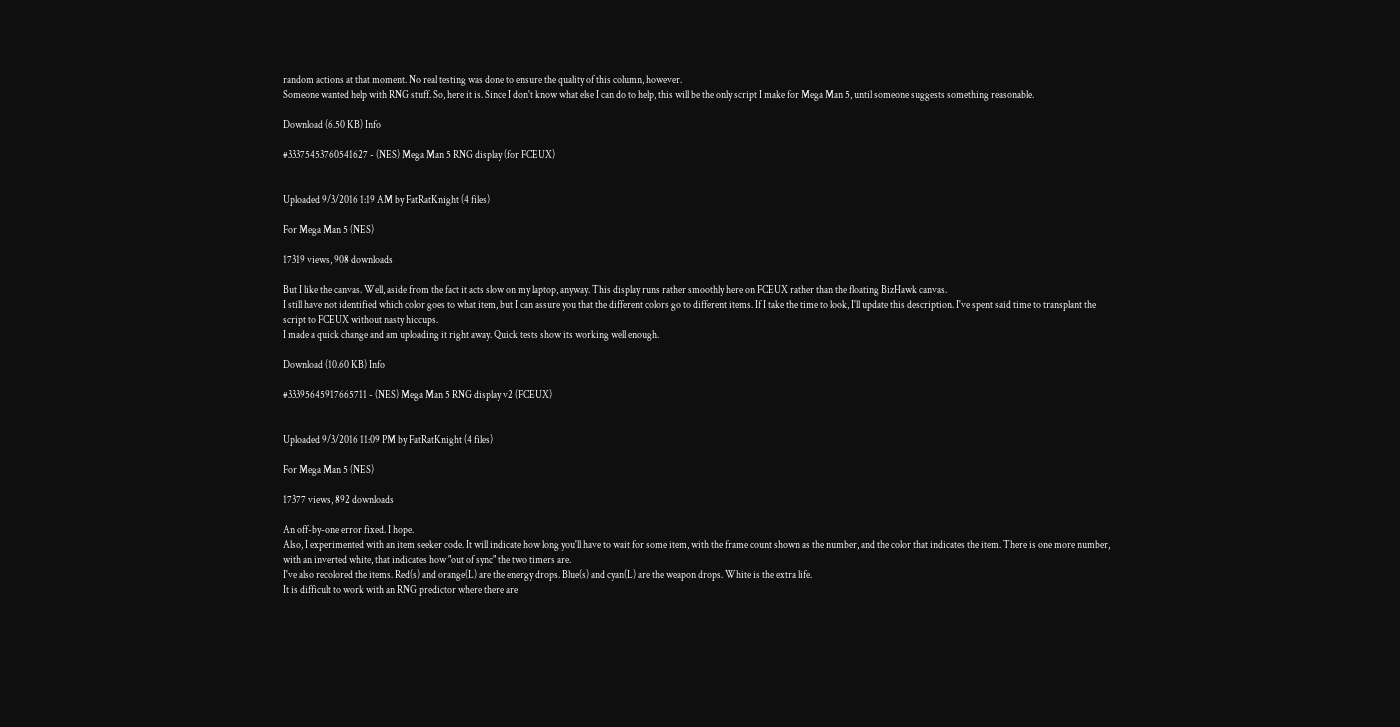random actions at that moment. No real testing was done to ensure the quality of this column, however.
Someone wanted help with RNG stuff. So, here it is. Since I don't know what else I can do to help, this will be the only script I make for Mega Man 5, until someone suggests something reasonable.

Download (6.50 KB) Info

#33375453760541627 - (NES) Mega Man 5 RNG display (for FCEUX)


Uploaded 9/3/2016 1:19 AM by FatRatKnight (4 files)

For Mega Man 5 (NES)

17319 views, 908 downloads

But I like the canvas. Well, aside from the fact it acts slow on my laptop, anyway. This display runs rather smoothly here on FCEUX rather than the floating BizHawk canvas.
I still have not identified which color goes to what item, but I can assure you that the different colors go to different items. If I take the time to look, I'll update this description. I've spent said time to transplant the script to FCEUX without nasty hiccups.
I made a quick change and am uploading it right away. Quick tests show its working well enough.

Download (10.60 KB) Info

#33395645917665711 - (NES) Mega Man 5 RNG display v2 (FCEUX)


Uploaded 9/3/2016 11:09 PM by FatRatKnight (4 files)

For Mega Man 5 (NES)

17377 views, 892 downloads

An off-by-one error fixed. I hope.
Also, I experimented with an item seeker code. It will indicate how long you'll have to wait for some item, with the frame count shown as the number, and the color that indicates the item. There is one more number, with an inverted white, that indicates how "out of sync" the two timers are.
I've also recolored the items. Red(s) and orange(L) are the energy drops. Blue(s) and cyan(L) are the weapon drops. White is the extra life.
It is difficult to work with an RNG predictor where there are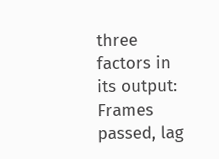three factors in its output: Frames passed, lag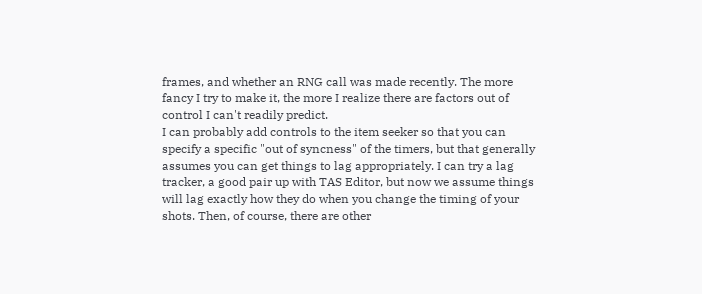frames, and whether an RNG call was made recently. The more fancy I try to make it, the more I realize there are factors out of control I can't readily predict.
I can probably add controls to the item seeker so that you can specify a specific "out of syncness" of the timers, but that generally assumes you can get things to lag appropriately. I can try a lag tracker, a good pair up with TAS Editor, but now we assume things will lag exactly how they do when you change the timing of your shots. Then, of course, there are other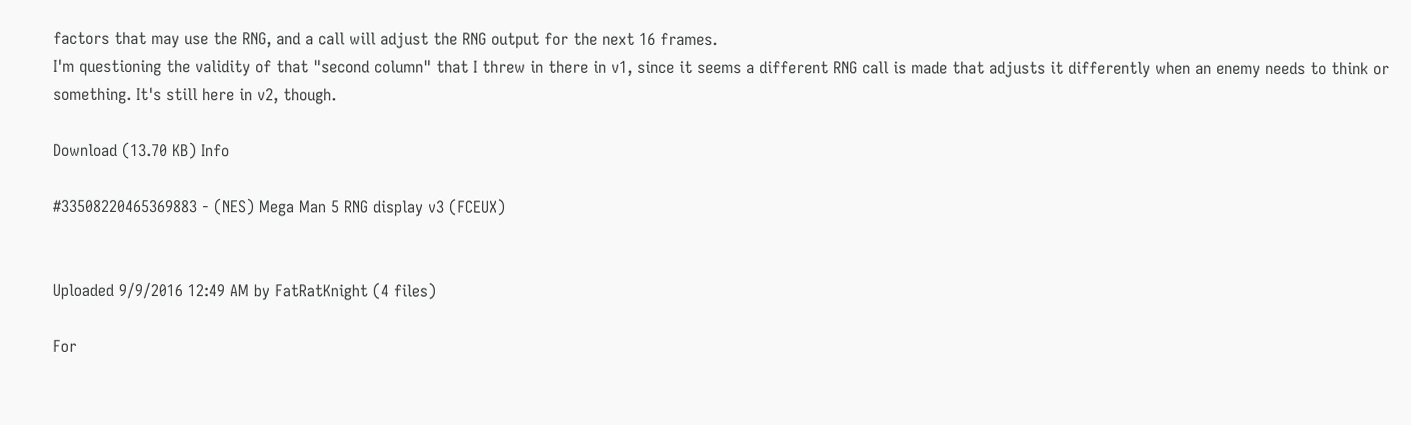factors that may use the RNG, and a call will adjust the RNG output for the next 16 frames.
I'm questioning the validity of that "second column" that I threw in there in v1, since it seems a different RNG call is made that adjusts it differently when an enemy needs to think or something. It's still here in v2, though.

Download (13.70 KB) Info

#33508220465369883 - (NES) Mega Man 5 RNG display v3 (FCEUX)


Uploaded 9/9/2016 12:49 AM by FatRatKnight (4 files)

For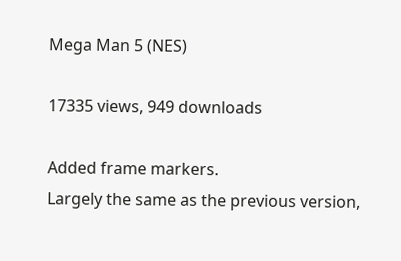Mega Man 5 (NES)

17335 views, 949 downloads

Added frame markers.
Largely the same as the previous version,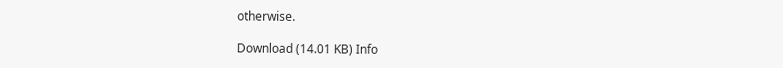otherwise.

Download (14.01 KB) Info